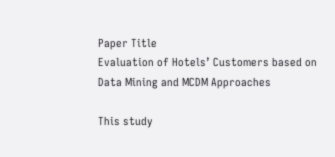Paper Title
Evaluation of Hotels’ Customers based on Data Mining and MCDM Approaches

This study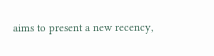aims to present a new recency,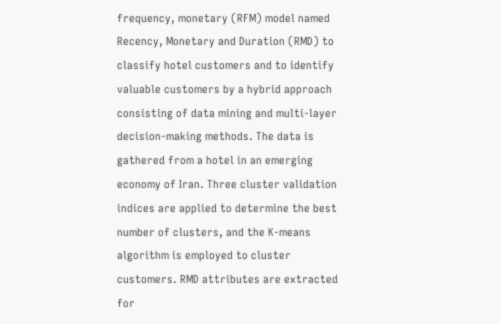frequency, monetary (RFM) model named Recency, Monetary and Duration (RMD) to classify hotel customers and to identify valuable customers by a hybrid approach consisting of data mining and multi-layer decision-making methods. The data is gathered from a hotel in an emerging economy of Iran. Three cluster validation indices are applied to determine the best number of clusters, and the K-means algorithm is employed to cluster customers. RMD attributes are extracted for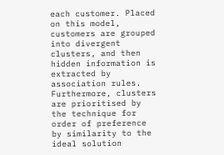each customer. Placed on this model, customers are grouped into divergent clusters, and then hidden information is extracted by association rules. Furthermore, clusters are prioritised by the technique for order of preference by similarity to the ideal solution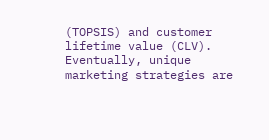(TOPSIS) and customer lifetime value (CLV). Eventually, unique marketing strategies are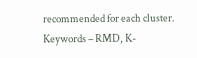recommended for each cluster. Keywords – RMD, K-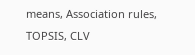means, Association rules, TOPSIS, CLV